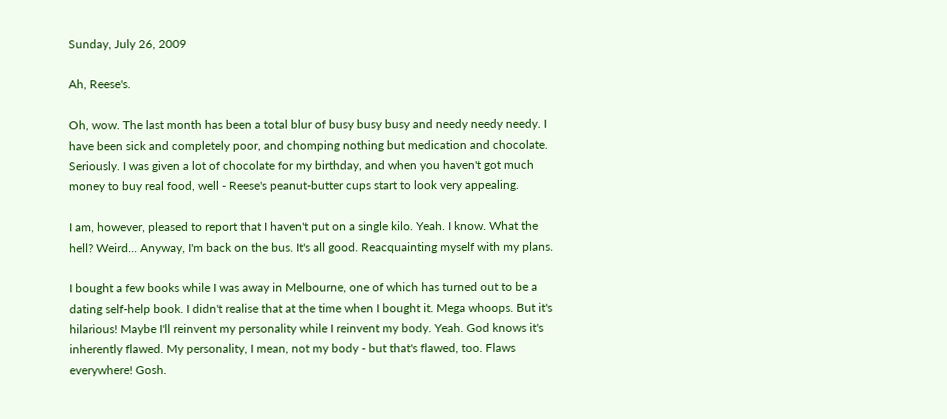Sunday, July 26, 2009

Ah, Reese's.

Oh, wow. The last month has been a total blur of busy busy busy and needy needy needy. I have been sick and completely poor, and chomping nothing but medication and chocolate. Seriously. I was given a lot of chocolate for my birthday, and when you haven't got much money to buy real food, well - Reese's peanut-butter cups start to look very appealing.

I am, however, pleased to report that I haven't put on a single kilo. Yeah. I know. What the hell? Weird... Anyway, I'm back on the bus. It's all good. Reacquainting myself with my plans.

I bought a few books while I was away in Melbourne, one of which has turned out to be a dating self-help book. I didn't realise that at the time when I bought it. Mega whoops. But it's hilarious! Maybe I'll reinvent my personality while I reinvent my body. Yeah. God knows it's inherently flawed. My personality, I mean, not my body - but that's flawed, too. Flaws everywhere! Gosh.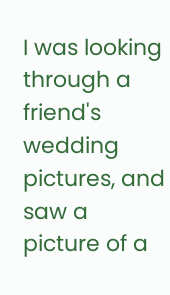I was looking through a friend's wedding pictures, and saw a picture of a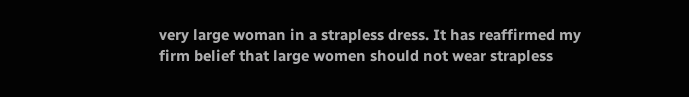very large woman in a strapless dress. It has reaffirmed my firm belief that large women should not wear strapless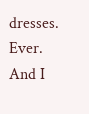dresses. Ever. And I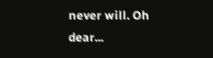never will. Oh dear...